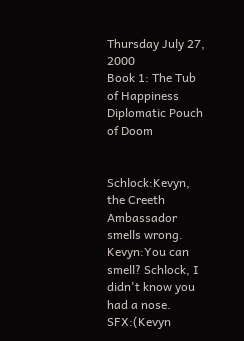Thursday July 27, 2000
Book 1: The Tub of Happiness
Diplomatic Pouch of Doom


Schlock:Kevyn, the Creeth Ambassador smells wrong.
Kevyn:You can smell? Schlock, I didn't know you had a nose.
SFX:(Kevyn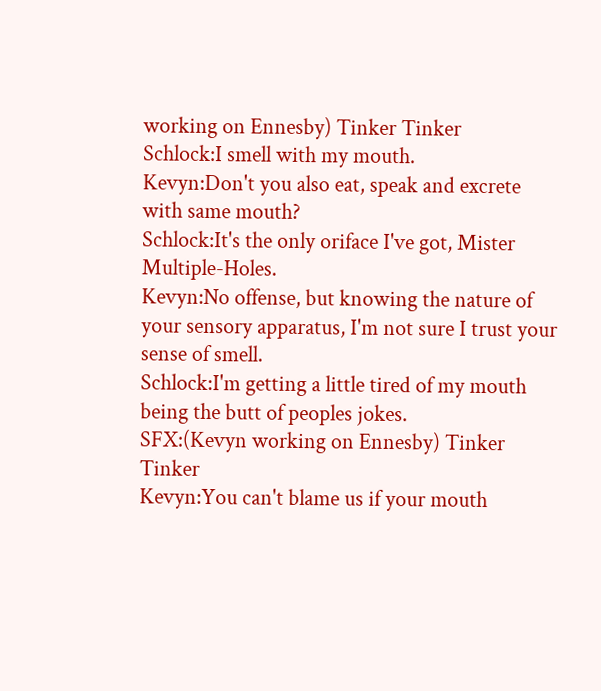working on Ennesby) Tinker Tinker
Schlock:I smell with my mouth.
Kevyn:Don't you also eat, speak and excrete with same mouth?
Schlock:It's the only oriface I've got, Mister Multiple-Holes.
Kevyn:No offense, but knowing the nature of your sensory apparatus, I'm not sure I trust your sense of smell.
Schlock:I'm getting a little tired of my mouth being the butt of peoples jokes.
SFX:(Kevyn working on Ennesby) Tinker Tinker
Kevyn:You can't blame us if your mouth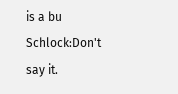is a bu
Schlock:Don't say it.